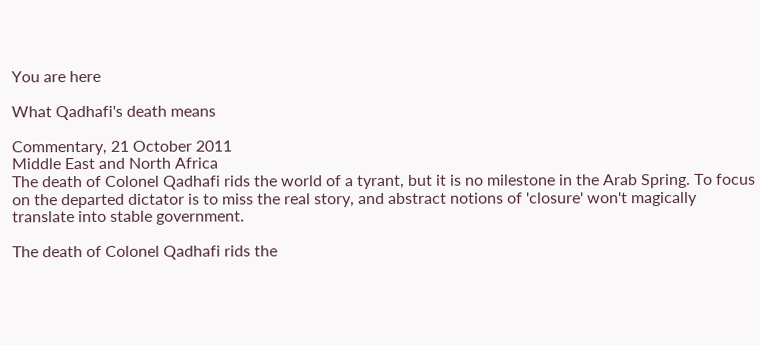You are here

What Qadhafi's death means

Commentary, 21 October 2011
Middle East and North Africa
The death of Colonel Qadhafi rids the world of a tyrant, but it is no milestone in the Arab Spring. To focus on the departed dictator is to miss the real story, and abstract notions of 'closure' won't magically translate into stable government.

The death of Colonel Qadhafi rids the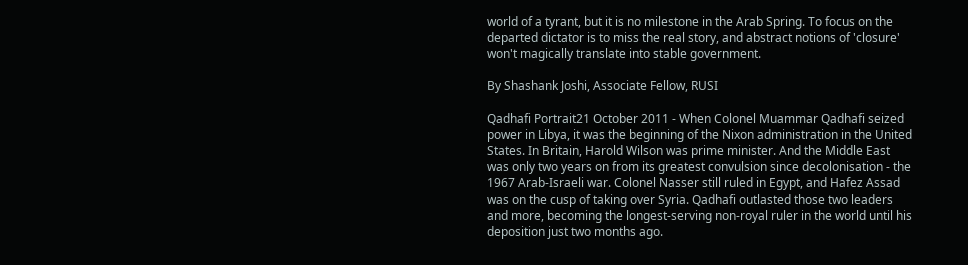world of a tyrant, but it is no milestone in the Arab Spring. To focus on the departed dictator is to miss the real story, and abstract notions of 'closure' won't magically translate into stable government.

By Shashank Joshi, Associate Fellow, RUSI

Qadhafi Portrait21 October 2011 - When Colonel Muammar Qadhafi seized power in Libya, it was the beginning of the Nixon administration in the United States. In Britain, Harold Wilson was prime minister. And the Middle East was only two years on from its greatest convulsion since decolonisation - the 1967 Arab-Israeli war. Colonel Nasser still ruled in Egypt, and Hafez Assad was on the cusp of taking over Syria. Qadhafi outlasted those two leaders and more, becoming the longest-serving non-royal ruler in the world until his deposition just two months ago.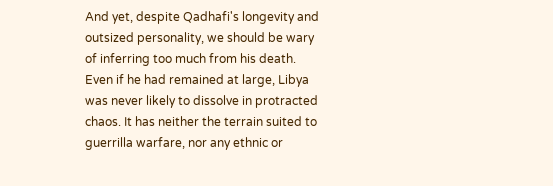And yet, despite Qadhafi's longevity and outsized personality, we should be wary of inferring too much from his death. Even if he had remained at large, Libya was never likely to dissolve in protracted chaos. It has neither the terrain suited to guerrilla warfare, nor any ethnic or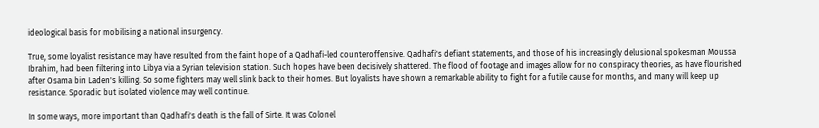ideological basis for mobilising a national insurgency.

True, some loyalist resistance may have resulted from the faint hope of a Qadhafi-led counteroffensive. Qadhafi's defiant statements, and those of his increasingly delusional spokesman Moussa Ibrahim, had been filtering into Libya via a Syrian television station. Such hopes have been decisively shattered. The flood of footage and images allow for no conspiracy theories, as have flourished after Osama bin Laden's killing. So some fighters may well slink back to their homes. But loyalists have shown a remarkable ability to fight for a futile cause for months, and many will keep up resistance. Sporadic but isolated violence may well continue.

In some ways, more important than Qadhafi's death is the fall of Sirte. It was Colonel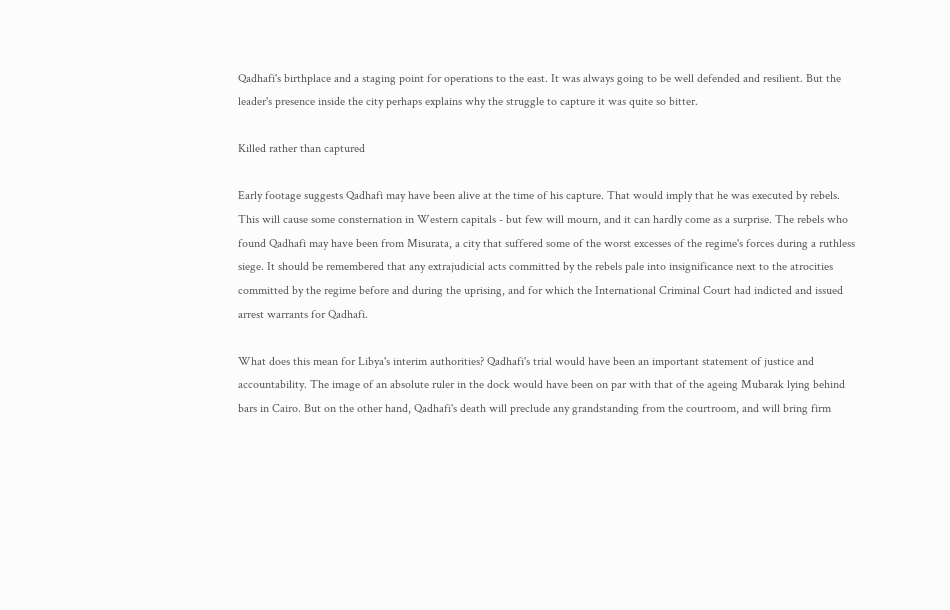Qadhafi's birthplace and a staging point for operations to the east. It was always going to be well defended and resilient. But the leader's presence inside the city perhaps explains why the struggle to capture it was quite so bitter.

Killed rather than captured

Early footage suggests Qadhafi may have been alive at the time of his capture. That would imply that he was executed by rebels. This will cause some consternation in Western capitals - but few will mourn, and it can hardly come as a surprise. The rebels who found Qadhafi may have been from Misurata, a city that suffered some of the worst excesses of the regime's forces during a ruthless siege. It should be remembered that any extrajudicial acts committed by the rebels pale into insignificance next to the atrocities committed by the regime before and during the uprising, and for which the International Criminal Court had indicted and issued arrest warrants for Qadhafi.

What does this mean for Libya's interim authorities? Qadhafi's trial would have been an important statement of justice and accountability. The image of an absolute ruler in the dock would have been on par with that of the ageing Mubarak lying behind bars in Cairo. But on the other hand, Qadhafi's death will preclude any grandstanding from the courtroom, and will bring firm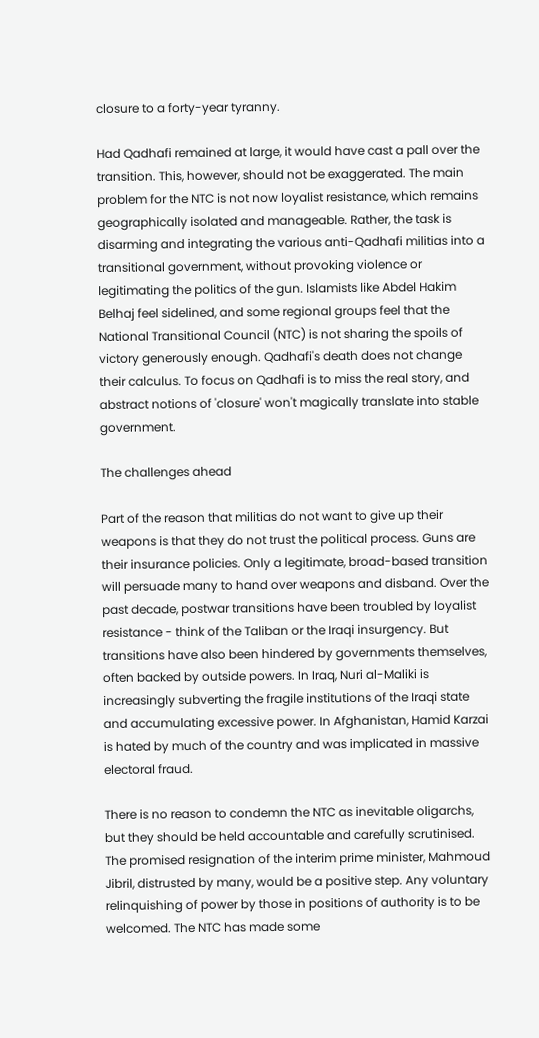closure to a forty-year tyranny.

Had Qadhafi remained at large, it would have cast a pall over the transition. This, however, should not be exaggerated. The main problem for the NTC is not now loyalist resistance, which remains geographically isolated and manageable. Rather, the task is disarming and integrating the various anti-Qadhafi militias into a transitional government, without provoking violence or legitimating the politics of the gun. Islamists like Abdel Hakim Belhaj feel sidelined, and some regional groups feel that the National Transitional Council (NTC) is not sharing the spoils of victory generously enough. Qadhafi's death does not change their calculus. To focus on Qadhafi is to miss the real story, and abstract notions of 'closure' won't magically translate into stable government.

The challenges ahead

Part of the reason that militias do not want to give up their weapons is that they do not trust the political process. Guns are their insurance policies. Only a legitimate, broad-based transition will persuade many to hand over weapons and disband. Over the past decade, postwar transitions have been troubled by loyalist resistance - think of the Taliban or the Iraqi insurgency. But transitions have also been hindered by governments themselves, often backed by outside powers. In Iraq, Nuri al-Maliki is increasingly subverting the fragile institutions of the Iraqi state and accumulating excessive power. In Afghanistan, Hamid Karzai is hated by much of the country and was implicated in massive electoral fraud.

There is no reason to condemn the NTC as inevitable oligarchs, but they should be held accountable and carefully scrutinised. The promised resignation of the interim prime minister, Mahmoud Jibril, distrusted by many, would be a positive step. Any voluntary relinquishing of power by those in positions of authority is to be welcomed. The NTC has made some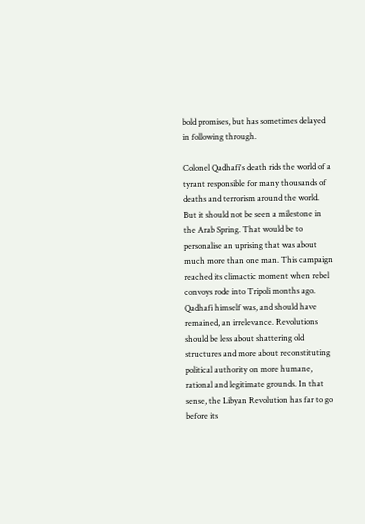bold promises, but has sometimes delayed in following through.

Colonel Qadhafi's death rids the world of a tyrant responsible for many thousands of deaths and terrorism around the world. But it should not be seen a milestone in the Arab Spring. That would be to personalise an uprising that was about much more than one man. This campaign reached its climactic moment when rebel convoys rode into Tripoli months ago. Qadhafi himself was, and should have remained, an irrelevance. Revolutions should be less about shattering old structures and more about reconstituting political authority on more humane, rational and legitimate grounds. In that sense, the Libyan Revolution has far to go before its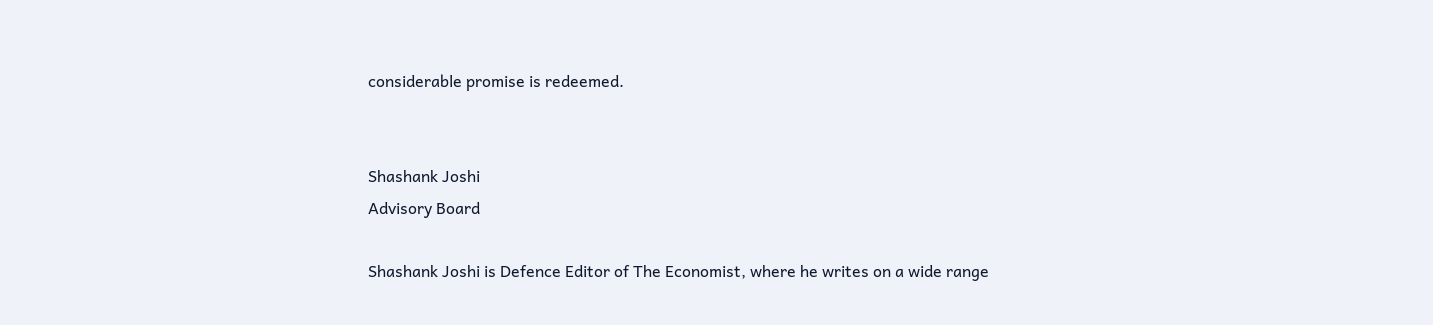considerable promise is redeemed.


Shashank Joshi
Advisory Board

Shashank Joshi is Defence Editor of The Economist, where he writes on a wide range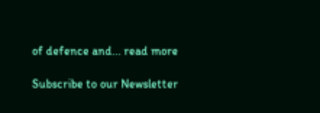of defence and... read more

Subscribe to our Newsletter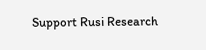Support Rusi Research